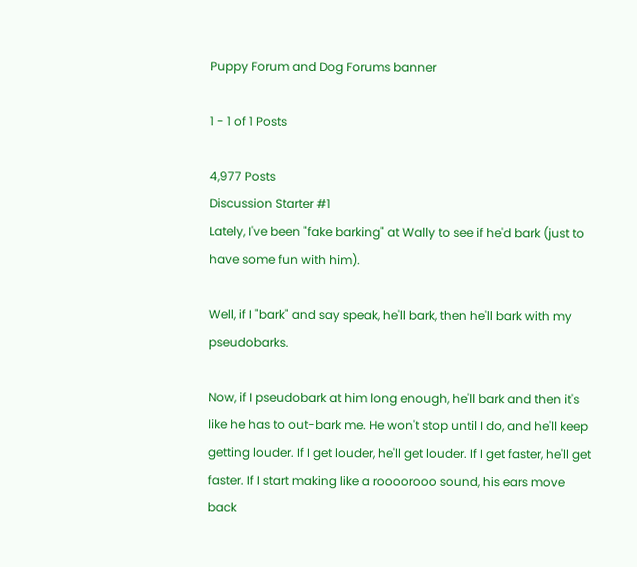Puppy Forum and Dog Forums banner

1 - 1 of 1 Posts

4,977 Posts
Discussion Starter #1
Lately, I've been "fake barking" at Wally to see if he'd bark (just to have some fun with him).

Well, if I "bark" and say speak, he'll bark, then he'll bark with my pseudobarks.

Now, if I pseudobark at him long enough, he'll bark and then it's like he has to out-bark me. He won't stop until I do, and he'll keep getting louder. If I get louder, he'll get louder. If I get faster, he'll get faster. If I start making like a roooorooo sound, his ears move back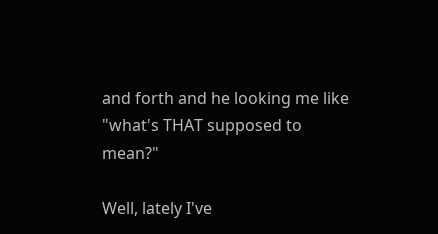and forth and he looking me like "what's THAT supposed to mean?"

Well, lately I've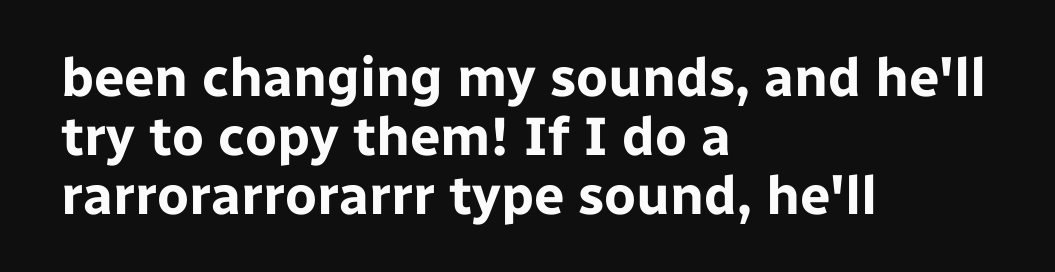been changing my sounds, and he'll try to copy them! If I do a rarrorarrorarrr type sound, he'll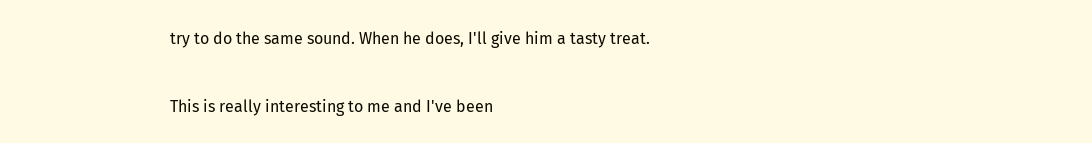try to do the same sound. When he does, I'll give him a tasty treat.

This is really interesting to me and I've been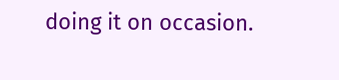doing it on occasion.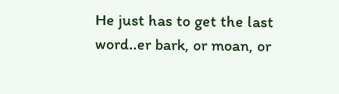He just has to get the last word..er bark, or moan, or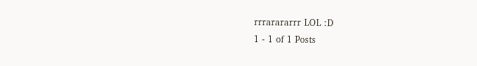rrrarararrr LOL :D
1 - 1 of 1 Posts